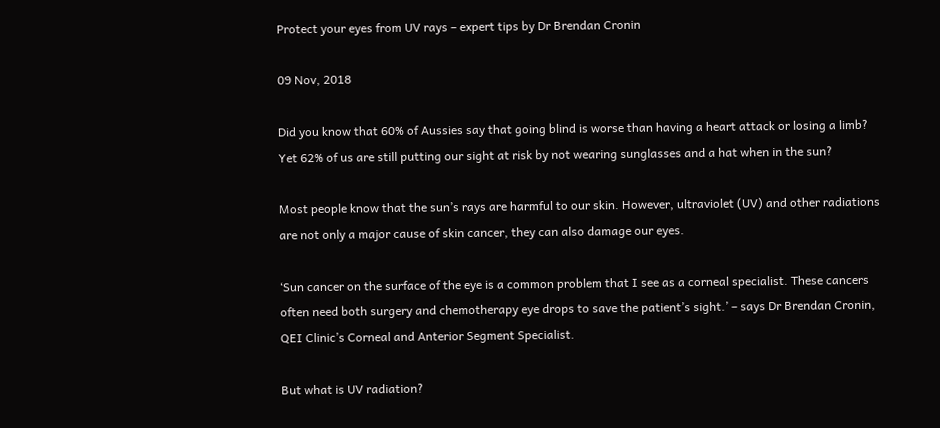Protect your eyes from UV rays – expert tips by Dr Brendan Cronin

09 Nov, 2018

Did you know that 60% of Aussies say that going blind is worse than having a heart attack or losing a limb? Yet 62% of us are still putting our sight at risk by not wearing sunglasses and a hat when in the sun?

Most people know that the sun’s rays are harmful to our skin. However, ultraviolet (UV) and other radiations are not only a major cause of skin cancer, they can also damage our eyes.

‘Sun cancer on the surface of the eye is a common problem that I see as a corneal specialist. These cancers often need both surgery and chemotherapy eye drops to save the patient’s sight.’ – says Dr Brendan Cronin, QEI Clinic’s Corneal and Anterior Segment Specialist.

But what is UV radiation?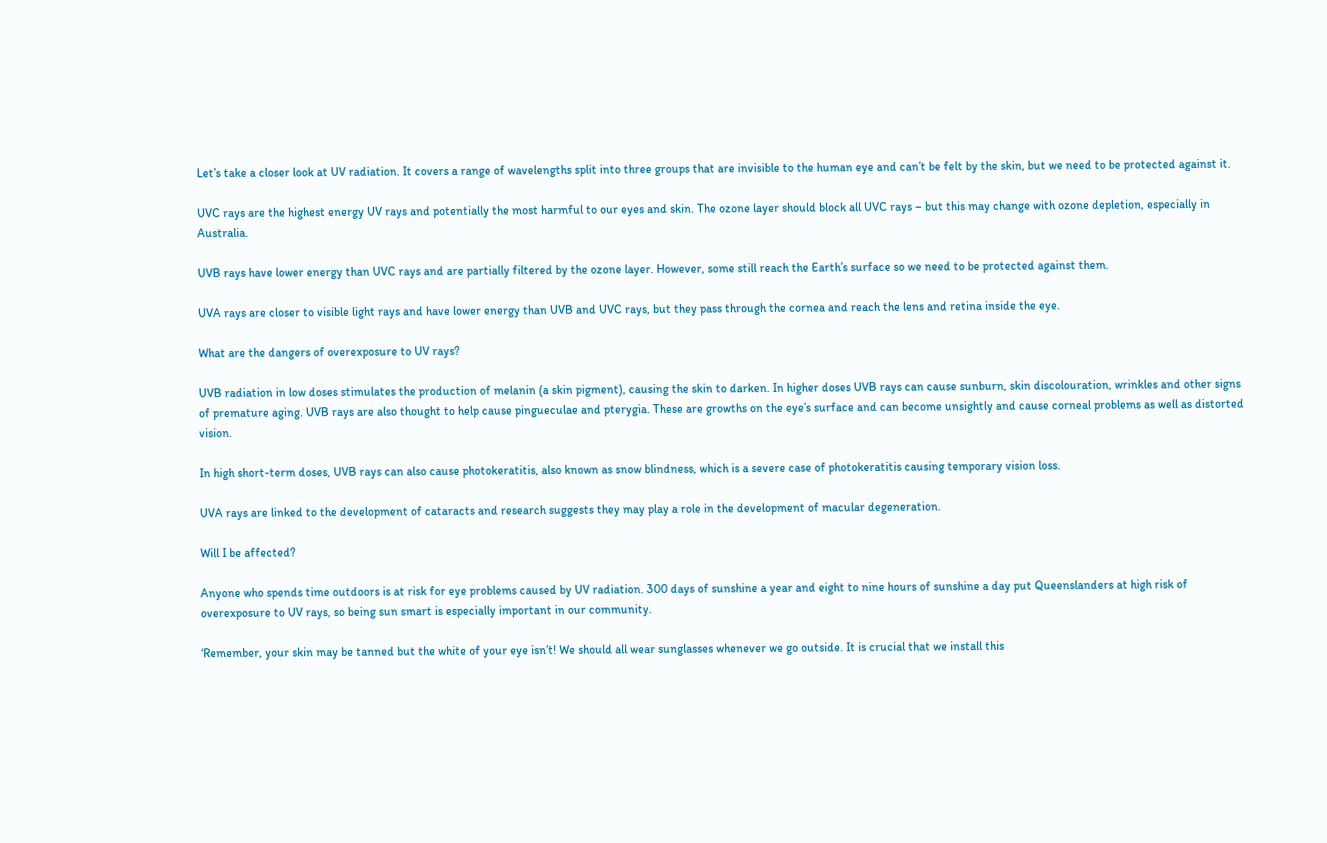Let’s take a closer look at UV radiation. It covers a range of wavelengths split into three groups that are invisible to the human eye and can’t be felt by the skin, but we need to be protected against it.

UVC rays are the highest energy UV rays and potentially the most harmful to our eyes and skin. The ozone layer should block all UVC rays – but this may change with ozone depletion, especially in Australia.

UVB rays have lower energy than UVC rays and are partially filtered by the ozone layer. However, some still reach the Earth’s surface so we need to be protected against them.

UVA rays are closer to visible light rays and have lower energy than UVB and UVC rays, but they pass through the cornea and reach the lens and retina inside the eye.

What are the dangers of overexposure to UV rays?

UVB radiation in low doses stimulates the production of melanin (a skin pigment), causing the skin to darken. In higher doses UVB rays can cause sunburn, skin discolouration, wrinkles and other signs of premature aging. UVB rays are also thought to help cause pingueculae and pterygia. These are growths on the eye’s surface and can become unsightly and cause corneal problems as well as distorted vision.

In high short-term doses, UVB rays can also cause photokeratitis, also known as snow blindness, which is a severe case of photokeratitis causing temporary vision loss.

UVA rays are linked to the development of cataracts and research suggests they may play a role in the development of macular degeneration.

Will I be affected?

Anyone who spends time outdoors is at risk for eye problems caused by UV radiation. 300 days of sunshine a year and eight to nine hours of sunshine a day put Queenslanders at high risk of overexposure to UV rays, so being sun smart is especially important in our community.

‘Remember, your skin may be tanned but the white of your eye isn’t! We should all wear sunglasses whenever we go outside. It is crucial that we install this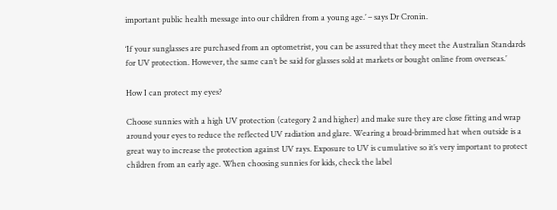important public health message into our children from a young age.’ – says Dr Cronin.

‘If your sunglasses are purchased from an optometrist, you can be assured that they meet the Australian Standards for UV protection. However, the same can’t be said for glasses sold at markets or bought online from overseas.’

How I can protect my eyes?

Choose sunnies with a high UV protection (category 2 and higher) and make sure they are close fitting and wrap around your eyes to reduce the reflected UV radiation and glare. Wearing a broad-brimmed hat when outside is a great way to increase the protection against UV rays. Exposure to UV is cumulative so it’s very important to protect children from an early age. When choosing sunnies for kids, check the label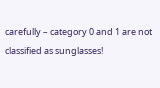carefully – category 0 and 1 are not classified as sunglasses!